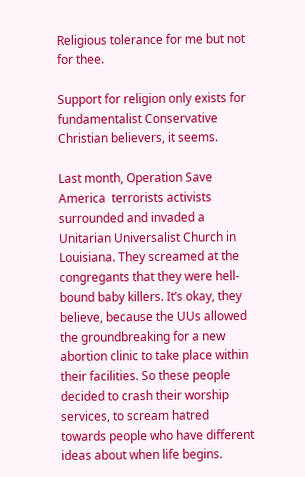Religious tolerance for me but not for thee.

Support for religion only exists for fundamentalist Conservative Christian believers, it seems.

Last month, Operation Save America  terrorists activists surrounded and invaded a Unitarian Universalist Church in Louisiana. They screamed at the congregants that they were hell-bound baby killers. It’s okay, they believe, because the UUs allowed the groundbreaking for a new abortion clinic to take place within their facilities. So these people decided to crash their worship services, to scream hatred towards people who have different ideas about when life begins.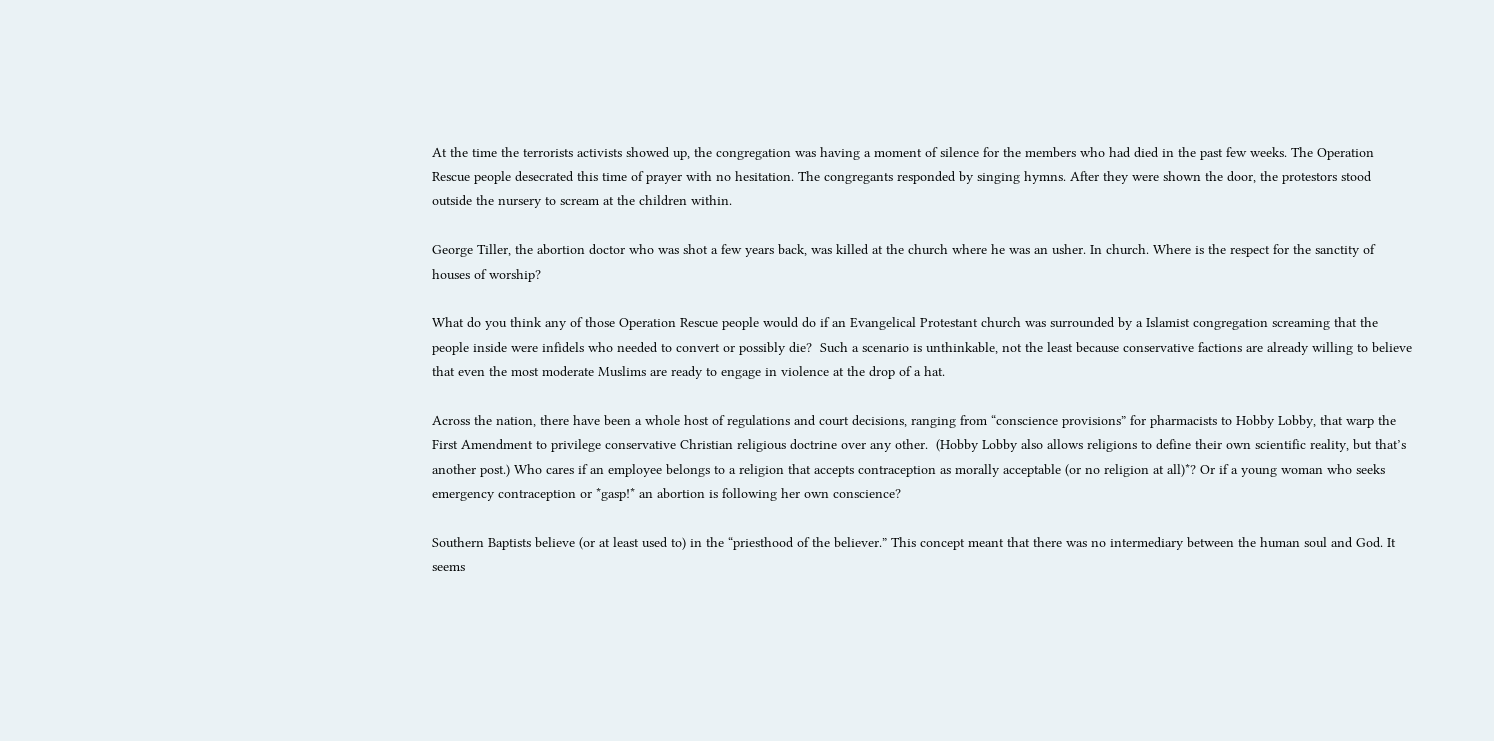At the time the terrorists activists showed up, the congregation was having a moment of silence for the members who had died in the past few weeks. The Operation Rescue people desecrated this time of prayer with no hesitation. The congregants responded by singing hymns. After they were shown the door, the protestors stood outside the nursery to scream at the children within.

George Tiller, the abortion doctor who was shot a few years back, was killed at the church where he was an usher. In church. Where is the respect for the sanctity of houses of worship?

What do you think any of those Operation Rescue people would do if an Evangelical Protestant church was surrounded by a Islamist congregation screaming that the people inside were infidels who needed to convert or possibly die?  Such a scenario is unthinkable, not the least because conservative factions are already willing to believe that even the most moderate Muslims are ready to engage in violence at the drop of a hat.

Across the nation, there have been a whole host of regulations and court decisions, ranging from “conscience provisions” for pharmacists to Hobby Lobby, that warp the First Amendment to privilege conservative Christian religious doctrine over any other.  (Hobby Lobby also allows religions to define their own scientific reality, but that’s another post.) Who cares if an employee belongs to a religion that accepts contraception as morally acceptable (or no religion at all)*? Or if a young woman who seeks emergency contraception or *gasp!* an abortion is following her own conscience?

Southern Baptists believe (or at least used to) in the “priesthood of the believer.” This concept meant that there was no intermediary between the human soul and God. It seems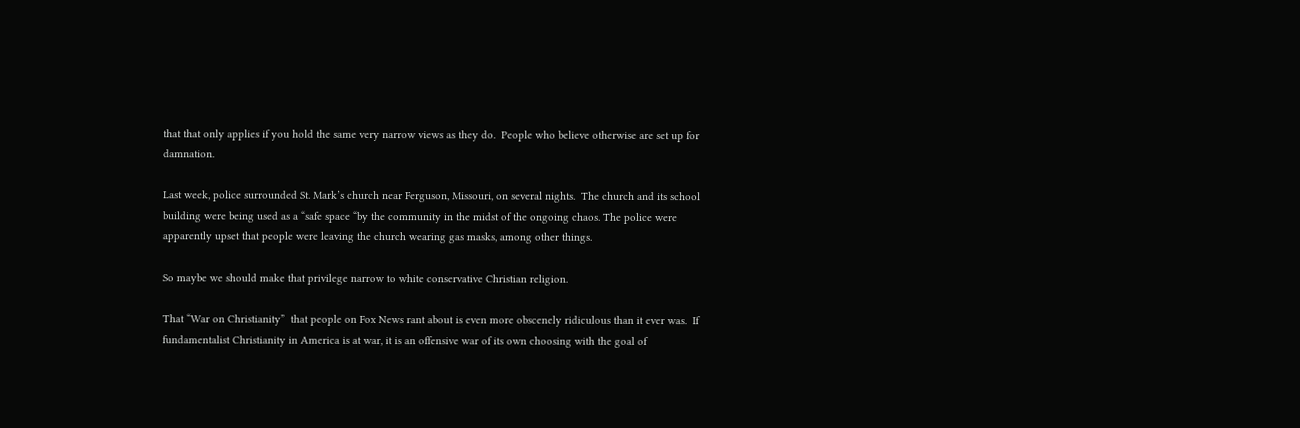that that only applies if you hold the same very narrow views as they do.  People who believe otherwise are set up for damnation.

Last week, police surrounded St. Mark’s church near Ferguson, Missouri, on several nights.  The church and its school building were being used as a “safe space “by the community in the midst of the ongoing chaos. The police were apparently upset that people were leaving the church wearing gas masks, among other things.

So maybe we should make that privilege narrow to white conservative Christian religion.

That “War on Christianity”  that people on Fox News rant about is even more obscenely ridiculous than it ever was.  If fundamentalist Christianity in America is at war, it is an offensive war of its own choosing with the goal of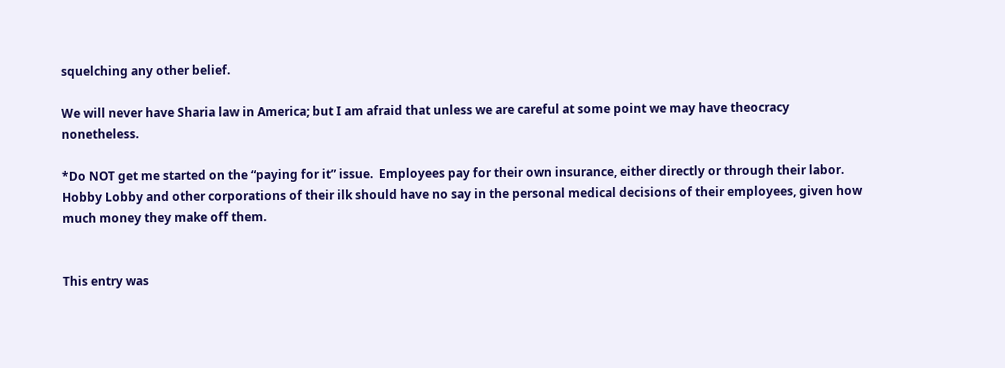squelching any other belief.

We will never have Sharia law in America; but I am afraid that unless we are careful at some point we may have theocracy nonetheless.

*Do NOT get me started on the “paying for it” issue.  Employees pay for their own insurance, either directly or through their labor. Hobby Lobby and other corporations of their ilk should have no say in the personal medical decisions of their employees, given how much money they make off them.


This entry was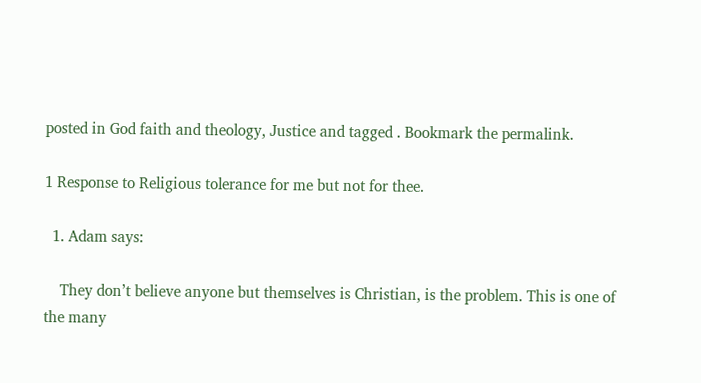posted in God faith and theology, Justice and tagged . Bookmark the permalink.

1 Response to Religious tolerance for me but not for thee.

  1. Adam says:

    They don’t believe anyone but themselves is Christian, is the problem. This is one of the many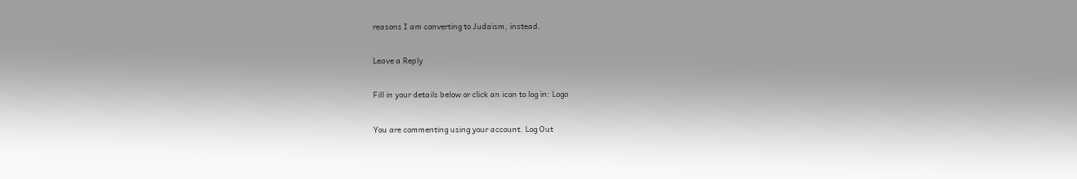reasons I am converting to Judaism, instead.

Leave a Reply

Fill in your details below or click an icon to log in: Logo

You are commenting using your account. Log Out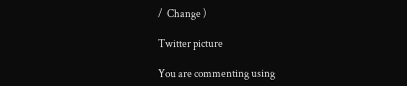/  Change )

Twitter picture

You are commenting using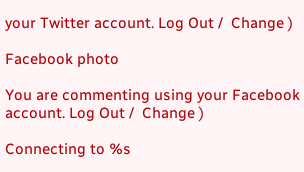your Twitter account. Log Out /  Change )

Facebook photo

You are commenting using your Facebook account. Log Out /  Change )

Connecting to %s